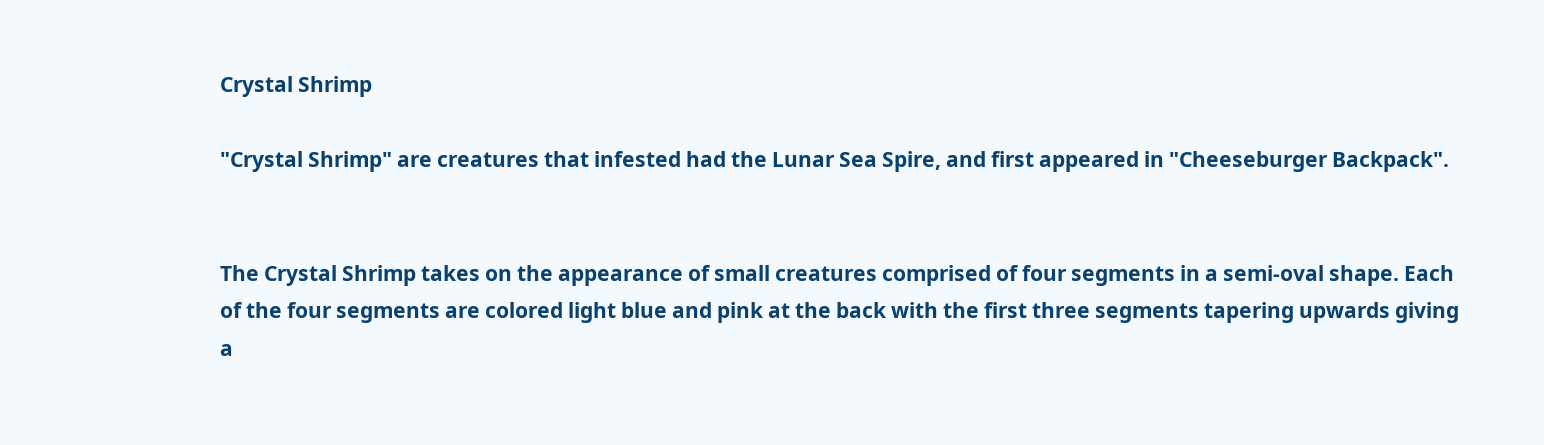Crystal Shrimp

"Crystal Shrimp" are creatures that infested had the Lunar Sea Spire, and first appeared in "Cheeseburger Backpack".


The Crystal Shrimp takes on the appearance of small creatures comprised of four segments in a semi-oval shape. Each of the four segments are colored light blue and pink at the back with the first three segments tapering upwards giving a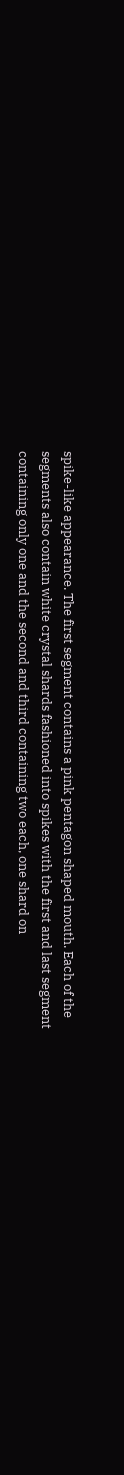spike-like appearance. The first segment contains a pink pentagon shaped mouth. Each of the segments also contain white crystal shards fashioned into spikes with the first and last segment containing only one and the second and third containing two each, one shard on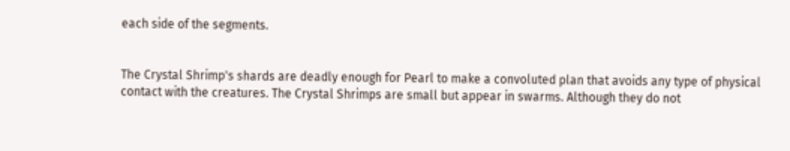each side of the segments.


The Crystal Shrimp's shards are deadly enough for Pearl to make a convoluted plan that avoids any type of physical contact with the creatures. The Crystal Shrimps are small but appear in swarms. Although they do not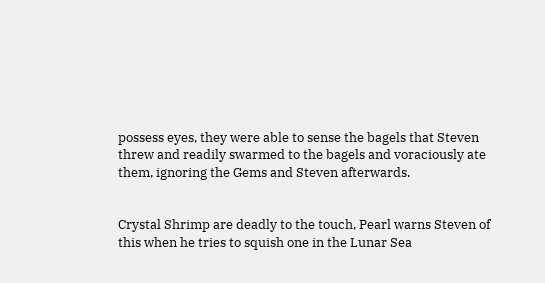possess eyes, they were able to sense the bagels that Steven threw and readily swarmed to the bagels and voraciously ate them, ignoring the Gems and Steven afterwards.


Crystal Shrimp are deadly to the touch, Pearl warns Steven of this when he tries to squish one in the Lunar Sea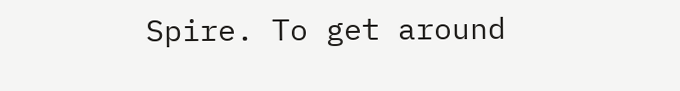Spire. To get around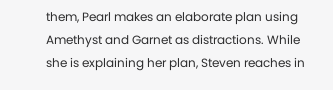them, Pearl makes an elaborate plan using Amethyst and Garnet as distractions. While she is explaining her plan, Steven reaches in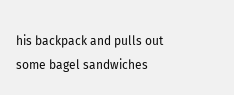his backpack and pulls out some bagel sandwiches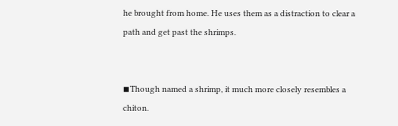he brought from home. He uses them as a distraction to clear a path and get past the shrimps.


◾Though named a shrimp, it much more closely resembles a chiton.